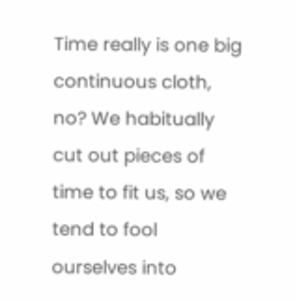Time really is one big continuous cloth, no? We habitually cut out pieces of time to fit us, so we tend to fool ourselves into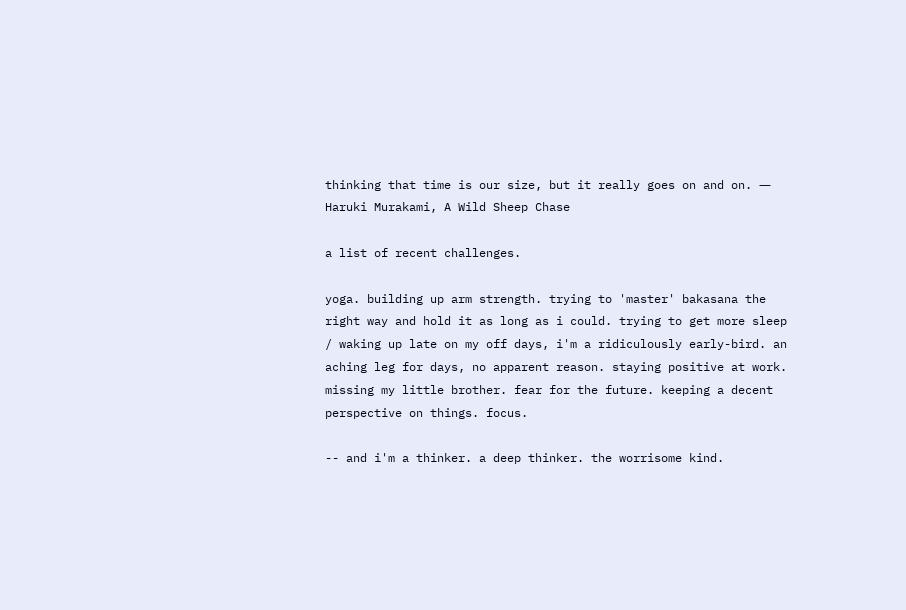thinking that time is our size, but it really goes on and on. ― Haruki Murakami, A Wild Sheep Chase

a list of recent challenges.

yoga. building up arm strength. trying to 'master' bakasana the right way and hold it as long as i could. trying to get more sleep / waking up late on my off days, i'm a ridiculously early-bird. an aching leg for days, no apparent reason. staying positive at work. missing my little brother. fear for the future. keeping a decent perspective on things. focus.

-- and i'm a thinker. a deep thinker. the worrisome kind.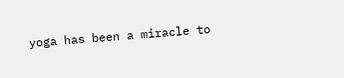yoga has been a miracle to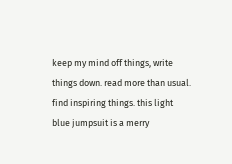keep my mind off things, write things down. read more than usual. find inspiring things. this light blue jumpsuit is a merry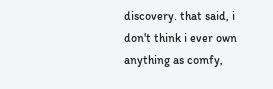discovery. that said, i don't think i ever own anything as comfy,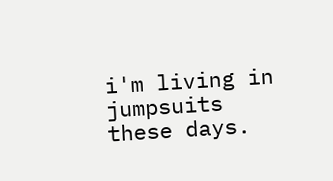i'm living in jumpsuits these days.